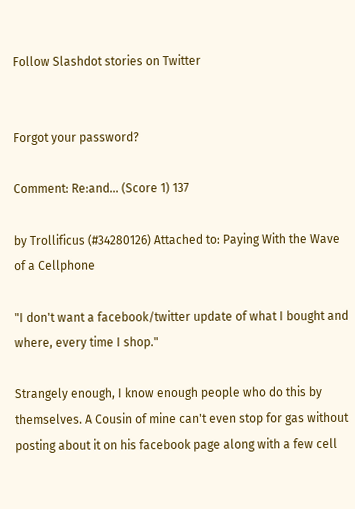Follow Slashdot stories on Twitter


Forgot your password?

Comment: Re:and... (Score 1) 137

by Trollificus (#34280126) Attached to: Paying With the Wave of a Cellphone

"I don't want a facebook/twitter update of what I bought and where, every time I shop."

Strangely enough, I know enough people who do this by themselves. A Cousin of mine can't even stop for gas without posting about it on his facebook page along with a few cell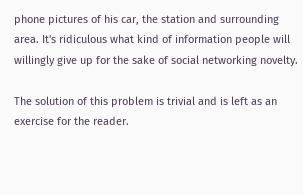phone pictures of his car, the station and surrounding area. It's ridiculous what kind of information people will willingly give up for the sake of social networking novelty.

The solution of this problem is trivial and is left as an exercise for the reader.